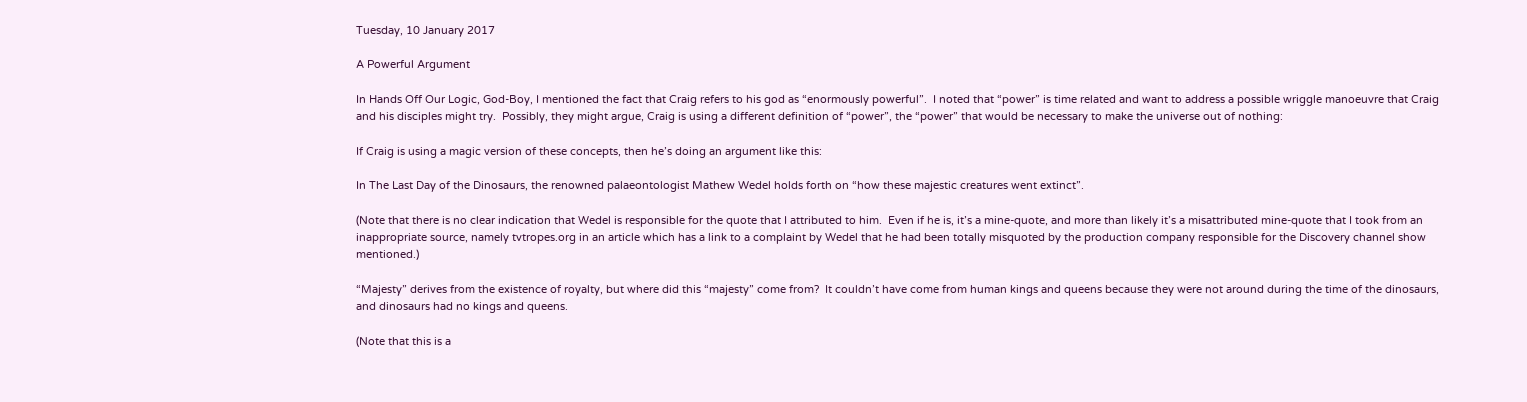Tuesday, 10 January 2017

A Powerful Argument

In Hands Off Our Logic, God-Boy, I mentioned the fact that Craig refers to his god as “enormously powerful”.  I noted that “power” is time related and want to address a possible wriggle manoeuvre that Craig and his disciples might try.  Possibly, they might argue, Craig is using a different definition of “power”, the “power” that would be necessary to make the universe out of nothing:

If Craig is using a magic version of these concepts, then he’s doing an argument like this:

In The Last Day of the Dinosaurs, the renowned palaeontologist Mathew Wedel holds forth on “how these majestic creatures went extinct”.

(Note that there is no clear indication that Wedel is responsible for the quote that I attributed to him.  Even if he is, it’s a mine-quote, and more than likely it’s a misattributed mine-quote that I took from an inappropriate source, namely tvtropes.org in an article which has a link to a complaint by Wedel that he had been totally misquoted by the production company responsible for the Discovery channel show mentioned.)

“Majesty” derives from the existence of royalty, but where did this “majesty” come from?  It couldn’t have come from human kings and queens because they were not around during the time of the dinosaurs, and dinosaurs had no kings and queens.

(Note that this is a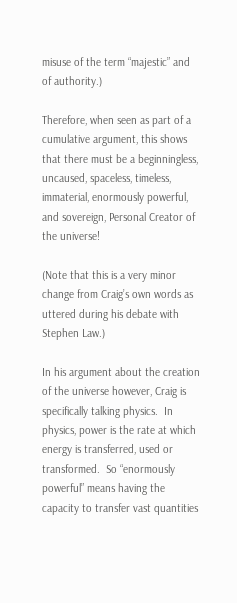misuse of the term “majestic” and of authority.)

Therefore, when seen as part of a cumulative argument, this shows that there must be a beginningless, uncaused, spaceless, timeless, immaterial, enormously powerful, and sovereign, Personal Creator of the universe!

(Note that this is a very minor change from Craig’s own words as uttered during his debate with Stephen Law.)

In his argument about the creation of the universe however, Craig is specifically talking physics.  In physics, power is the rate at which energy is transferred, used or transformed.  So “enormously powerful” means having the capacity to transfer vast quantities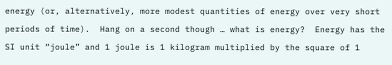energy (or, alternatively, more modest quantities of energy over very short periods of time).  Hang on a second though … what is energy?  Energy has the SI unit “joule” and 1 joule is 1 kilogram multiplied by the square of 1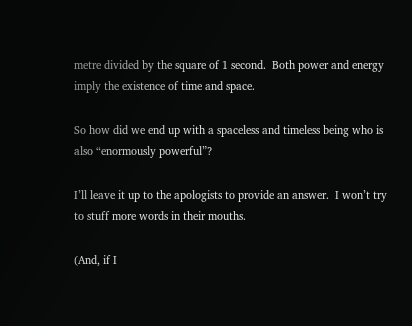metre divided by the square of 1 second.  Both power and energy imply the existence of time and space.

So how did we end up with a spaceless and timeless being who is also “enormously powerful”?

I’ll leave it up to the apologists to provide an answer.  I won’t try to stuff more words in their mouths.

(And, if I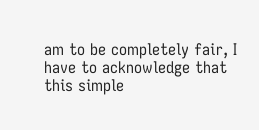am to be completely fair, I have to acknowledge that this simple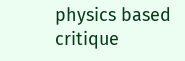physics based critique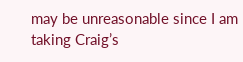may be unreasonable since I am taking Craig’s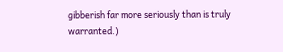gibberish far more seriously than is truly warranted.)